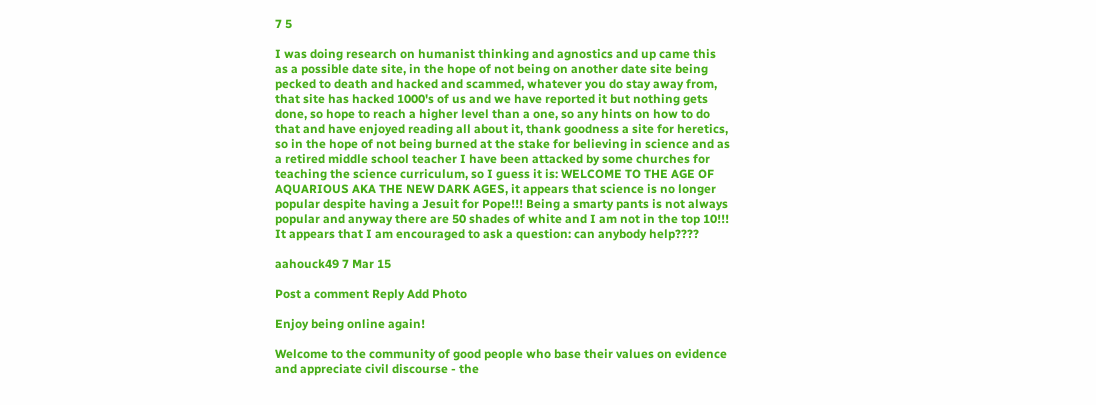7 5

I was doing research on humanist thinking and agnostics and up came this as a possible date site, in the hope of not being on another date site being pecked to death and hacked and scammed, whatever you do stay away from, that site has hacked 1000's of us and we have reported it but nothing gets done, so hope to reach a higher level than a one, so any hints on how to do that and have enjoyed reading all about it, thank goodness a site for heretics, so in the hope of not being burned at the stake for believing in science and as a retired middle school teacher I have been attacked by some churches for teaching the science curriculum, so I guess it is: WELCOME TO THE AGE OF AQUARIOUS AKA THE NEW DARK AGES, it appears that science is no longer popular despite having a Jesuit for Pope!!! Being a smarty pants is not always popular and anyway there are 50 shades of white and I am not in the top 10!!! It appears that I am encouraged to ask a question: can anybody help????

aahouck49 7 Mar 15

Post a comment Reply Add Photo

Enjoy being online again!

Welcome to the community of good people who base their values on evidence and appreciate civil discourse - the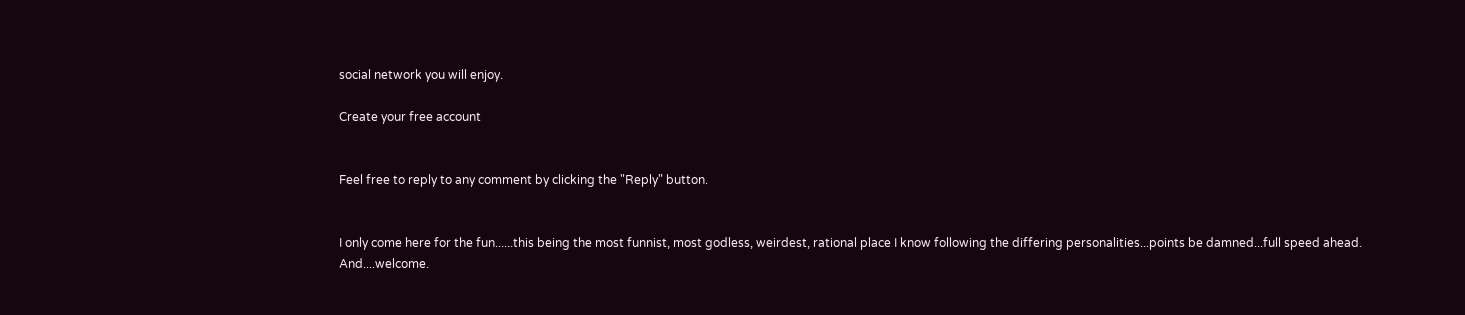social network you will enjoy.

Create your free account


Feel free to reply to any comment by clicking the "Reply" button.


I only come here for the fun......this being the most funnist, most godless, weirdest, rational place I know following the differing personalities...points be damned...full speed ahead. And....welcome.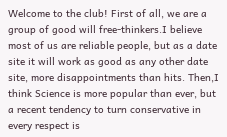Welcome to the club! First of all, we are a group of good will free-thinkers.I believe most of us are reliable people, but as a date site it will work as good as any other date site, more disappointments than hits. Then,I think Science is more popular than ever, but a recent tendency to turn conservative in every respect is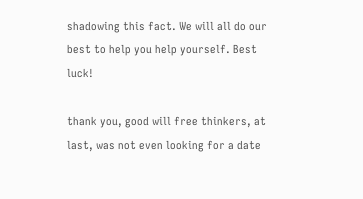shadowing this fact. We will all do our best to help you help yourself. Best luck!

thank you, good will free thinkers, at last, was not even looking for a date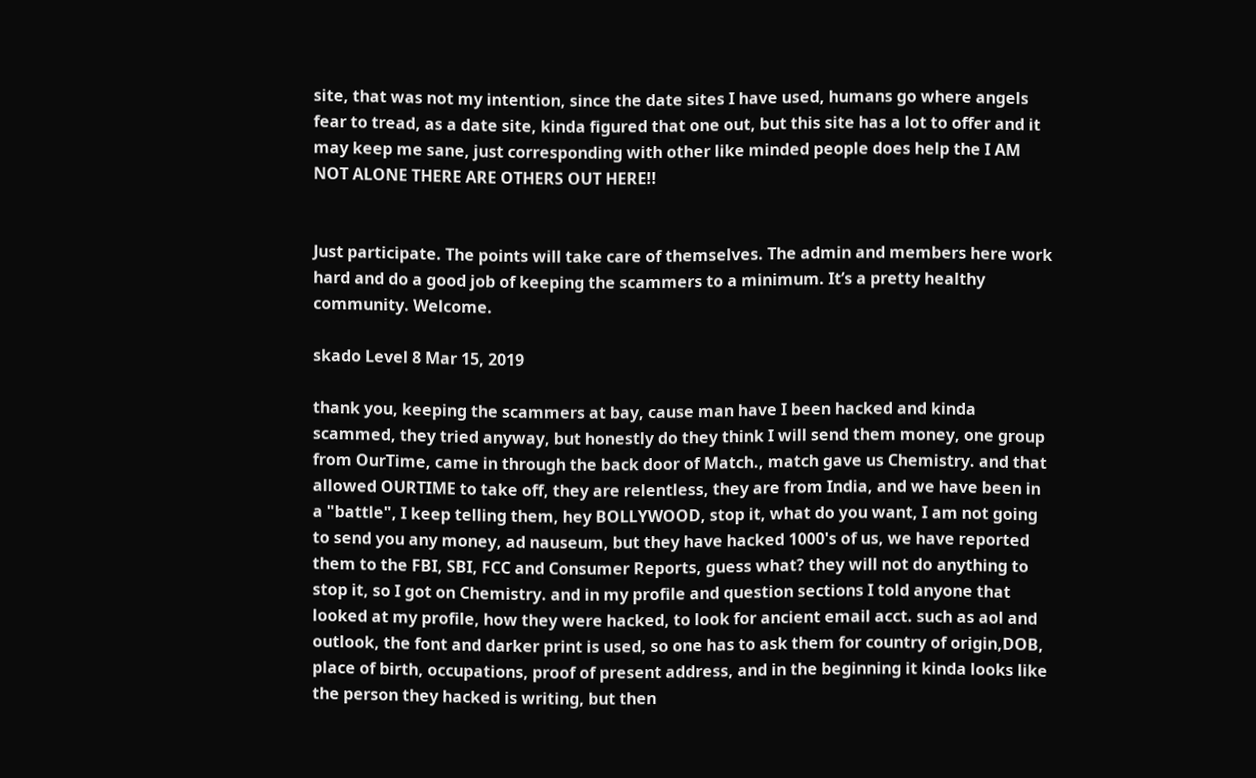site, that was not my intention, since the date sites I have used, humans go where angels fear to tread, as a date site, kinda figured that one out, but this site has a lot to offer and it may keep me sane, just corresponding with other like minded people does help the I AM NOT ALONE THERE ARE OTHERS OUT HERE!!


Just participate. The points will take care of themselves. The admin and members here work hard and do a good job of keeping the scammers to a minimum. It’s a pretty healthy community. Welcome.

skado Level 8 Mar 15, 2019

thank you, keeping the scammers at bay, cause man have I been hacked and kinda scammed, they tried anyway, but honestly do they think I will send them money, one group from OurTime, came in through the back door of Match., match gave us Chemistry. and that allowed OURTIME to take off, they are relentless, they are from India, and we have been in a "battle", I keep telling them, hey BOLLYWOOD, stop it, what do you want, I am not going to send you any money, ad nauseum, but they have hacked 1000's of us, we have reported them to the FBI, SBI, FCC and Consumer Reports, guess what? they will not do anything to stop it, so I got on Chemistry. and in my profile and question sections I told anyone that looked at my profile, how they were hacked, to look for ancient email acct. such as aol and outlook, the font and darker print is used, so one has to ask them for country of origin,DOB, place of birth, occupations, proof of present address, and in the beginning it kinda looks like the person they hacked is writing, but then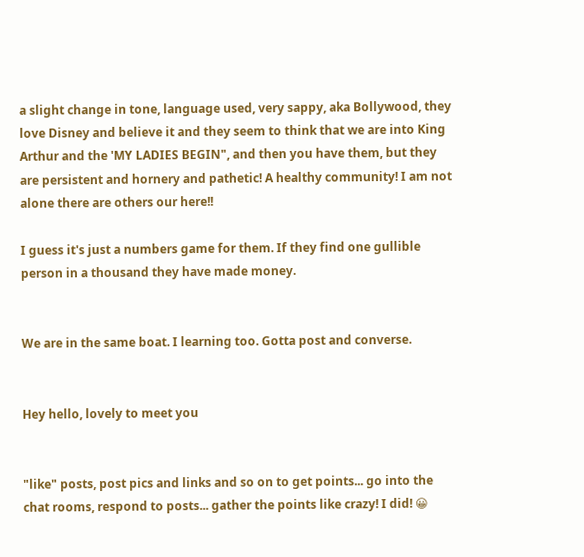a slight change in tone, language used, very sappy, aka Bollywood, they love Disney and believe it and they seem to think that we are into King Arthur and the 'MY LADIES BEGIN", and then you have them, but they are persistent and hornery and pathetic! A healthy community! I am not alone there are others our here!!

I guess it's just a numbers game for them. If they find one gullible person in a thousand they have made money.


We are in the same boat. I learning too. Gotta post and converse.


Hey hello, lovely to meet you


"like" posts, post pics and links and so on to get points... go into the chat rooms, respond to posts... gather the points like crazy! I did! 😀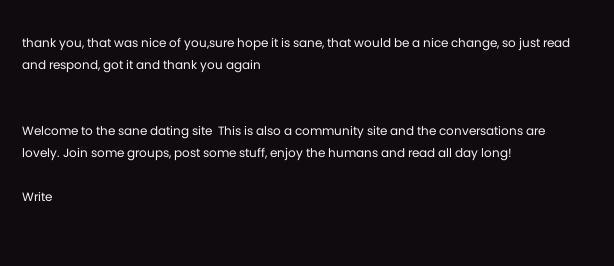thank you, that was nice of you,sure hope it is sane, that would be a nice change, so just read and respond, got it and thank you again


Welcome to the sane dating site  This is also a community site and the conversations are lovely. Join some groups, post some stuff, enjoy the humans and read all day long!

Write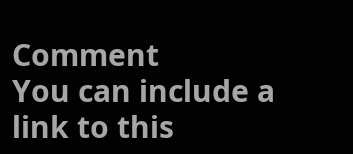Comment
You can include a link to this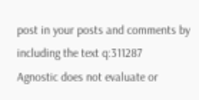post in your posts and comments by including the text q:311287
Agnostic does not evaluate or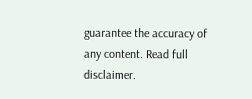guarantee the accuracy of any content. Read full disclaimer.